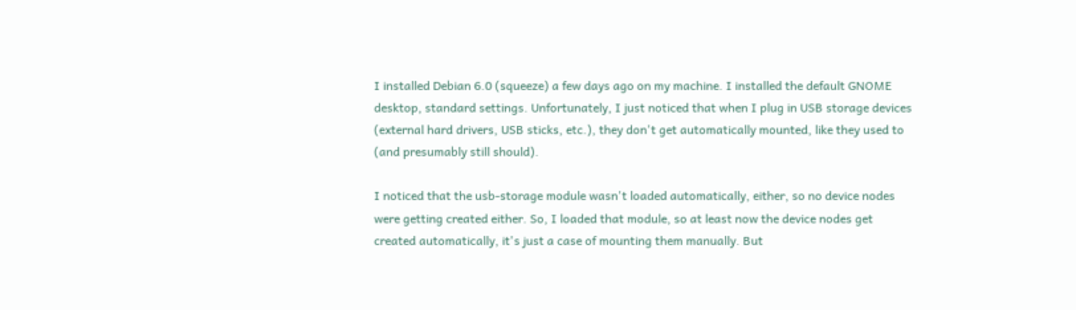I installed Debian 6.0 (squeeze) a few days ago on my machine. I installed the default GNOME desktop, standard settings. Unfortunately, I just noticed that when I plug in USB storage devices (external hard drivers, USB sticks, etc.), they don't get automatically mounted, like they used to (and presumably still should).

I noticed that the usb-storage module wasn't loaded automatically, either, so no device nodes were getting created either. So, I loaded that module, so at least now the device nodes get created automatically, it's just a case of mounting them manually. But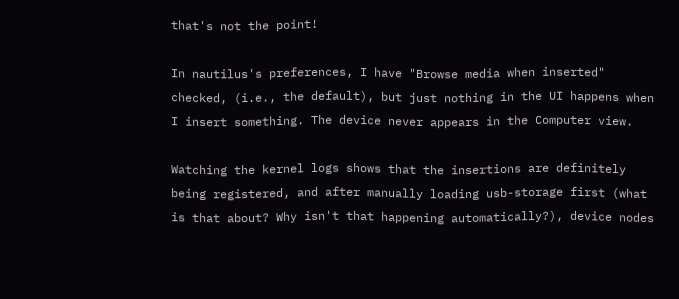that's not the point!

In nautilus's preferences, I have "Browse media when inserted" checked, (i.e., the default), but just nothing in the UI happens when I insert something. The device never appears in the Computer view.

Watching the kernel logs shows that the insertions are definitely being registered, and after manually loading usb-storage first (what is that about? Why isn't that happening automatically?), device nodes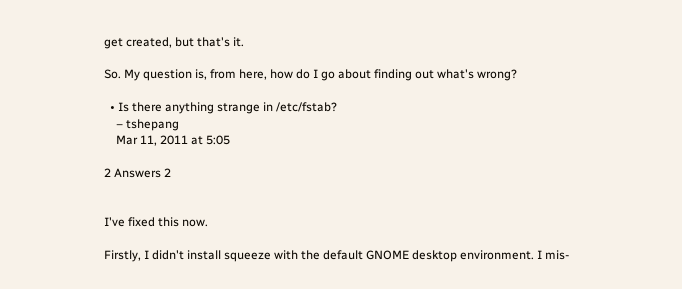get created, but that's it.

So. My question is, from here, how do I go about finding out what's wrong?

  • Is there anything strange in /etc/fstab?
    – tshepang
    Mar 11, 2011 at 5:05

2 Answers 2


I've fixed this now.

Firstly, I didn't install squeeze with the default GNOME desktop environment. I mis-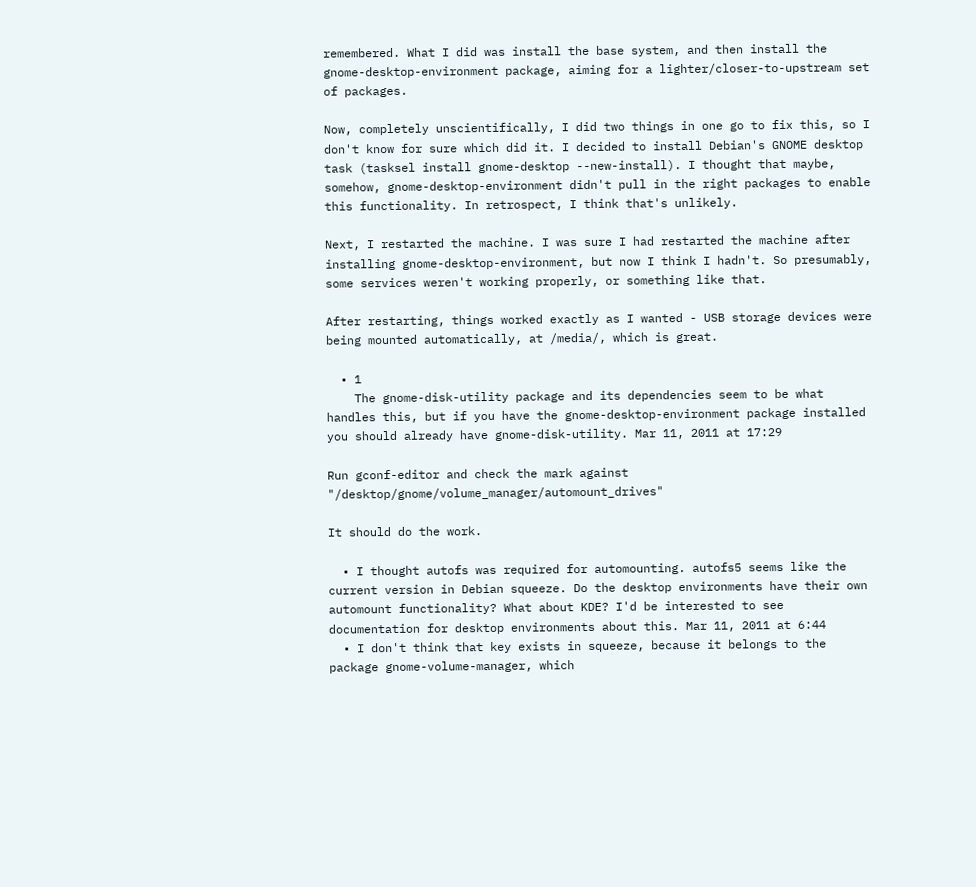remembered. What I did was install the base system, and then install the gnome-desktop-environment package, aiming for a lighter/closer-to-upstream set of packages.

Now, completely unscientifically, I did two things in one go to fix this, so I don't know for sure which did it. I decided to install Debian's GNOME desktop task (tasksel install gnome-desktop --new-install). I thought that maybe, somehow, gnome-desktop-environment didn't pull in the right packages to enable this functionality. In retrospect, I think that's unlikely.

Next, I restarted the machine. I was sure I had restarted the machine after installing gnome-desktop-environment, but now I think I hadn't. So presumably, some services weren't working properly, or something like that.

After restarting, things worked exactly as I wanted - USB storage devices were being mounted automatically, at /media/, which is great.

  • 1
    The gnome-disk-utility package and its dependencies seem to be what handles this, but if you have the gnome-desktop-environment package installed you should already have gnome-disk-utility. Mar 11, 2011 at 17:29

Run gconf-editor and check the mark against "/desktop/gnome/volume_manager/automount_drives"

It should do the work.

  • I thought autofs was required for automounting. autofs5 seems like the current version in Debian squeeze. Do the desktop environments have their own automount functionality? What about KDE? I'd be interested to see documentation for desktop environments about this. Mar 11, 2011 at 6:44
  • I don't think that key exists in squeeze, because it belongs to the package gnome-volume-manager, which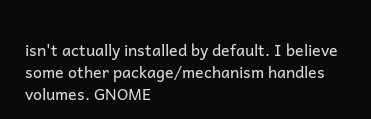isn't actually installed by default. I believe some other package/mechanism handles volumes. GNOME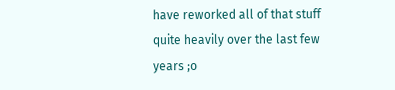have reworked all of that stuff quite heavily over the last few years ;o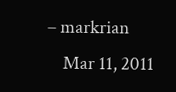– markrian
    Mar 11, 2011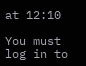at 12:10

You must log in to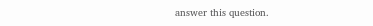answer this question.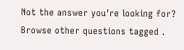Not the answer you're looking for? Browse other questions tagged .